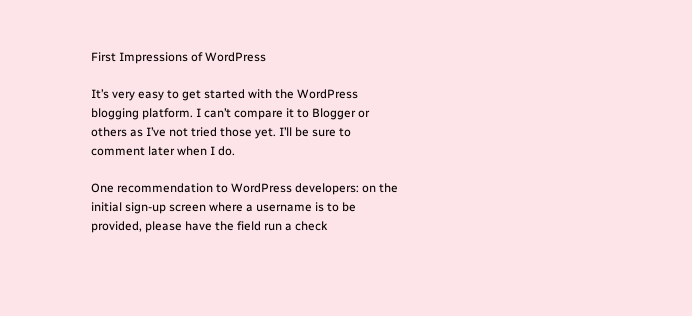First Impressions of WordPress

It’s very easy to get started with the WordPress blogging platform. I can’t compare it to Blogger or others as I’ve not tried those yet. I’ll be sure to comment later when I do.

One recommendation to WordPress developers: on the initial sign-up screen where a username is to be provided, please have the field run a check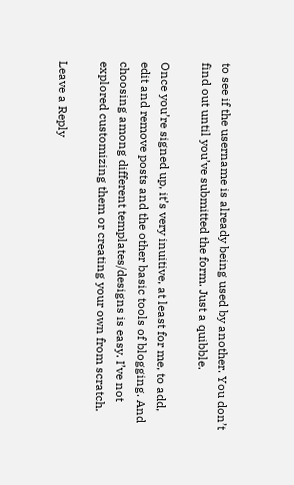to see if the username is already being used by another. You don’t find out until you’ve submitted the form. Just a quibble.

Once you’re signed up, it’s very inuitive, at least for me, to add, edit and remove posts and the other basic tools of blogging. And choosing among different templates/designs is easy. I’ve not explored customizing them or creating your own from scratch.

Leave a Reply